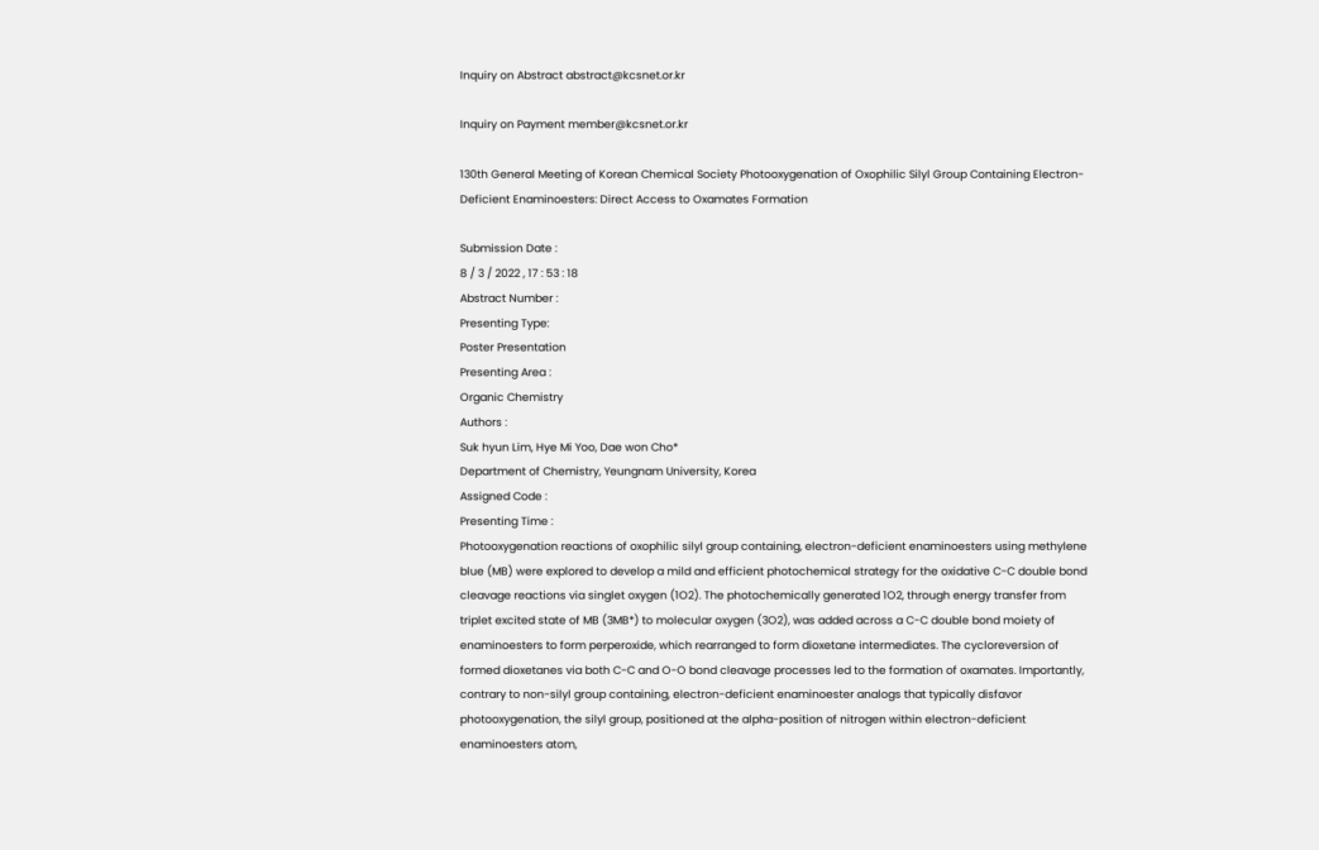Inquiry on Abstract abstract@kcsnet.or.kr

Inquiry on Payment member@kcsnet.or.kr

130th General Meeting of Korean Chemical Society Photooxygenation of Oxophilic Silyl Group Containing Electron-Deficient Enaminoesters: Direct Access to Oxamates Formation

Submission Date :
8 / 3 / 2022 , 17 : 53 : 18
Abstract Number :
Presenting Type:
Poster Presentation
Presenting Area :
Organic Chemistry
Authors :
Suk hyun Lim, Hye Mi Yoo, Dae won Cho*
Department of Chemistry, Yeungnam University, Korea
Assigned Code :
Presenting Time :
Photooxygenation reactions of oxophilic silyl group containing, electron-deficient enaminoesters using methylene blue (MB) were explored to develop a mild and efficient photochemical strategy for the oxidative C-C double bond cleavage reactions via singlet oxygen (1O2). The photochemically generated 1O2, through energy transfer from triplet excited state of MB (3MB*) to molecular oxygen (3O2), was added across a C-C double bond moiety of enaminoesters to form perperoxide, which rearranged to form dioxetane intermediates. The cycloreversion of formed dioxetanes via both C-C and O-O bond cleavage processes led to the formation of oxamates. Importantly, contrary to non-silyl group containing, electron-deficient enaminoester analogs that typically disfavor photooxygenation, the silyl group, positioned at the alpha-position of nitrogen within electron-deficient enaminoesters atom,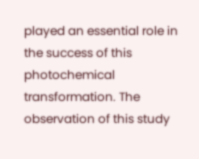played an essential role in the success of this photochemical transformation. The observation of this study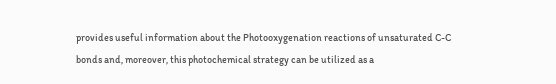provides useful information about the Photooxygenation reactions of unsaturated C-C bonds and, moreover, this photochemical strategy can be utilized as a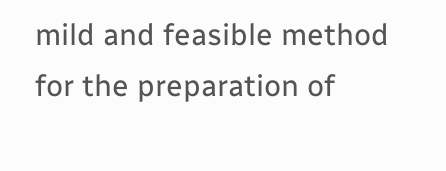mild and feasible method for the preparation of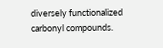diversely functionalized carbonyl compounds.